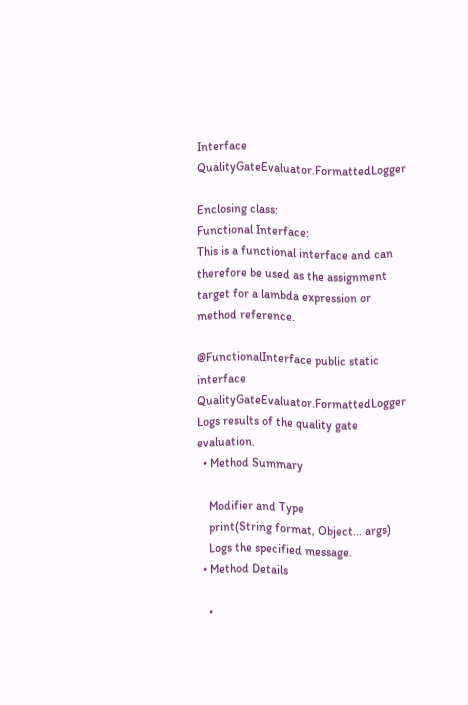Interface QualityGateEvaluator.FormattedLogger

Enclosing class:
Functional Interface:
This is a functional interface and can therefore be used as the assignment target for a lambda expression or method reference.

@FunctionalInterface public static interface QualityGateEvaluator.FormattedLogger
Logs results of the quality gate evaluation.
  • Method Summary

    Modifier and Type
    print(String format, Object... args)
    Logs the specified message.
  • Method Details

    •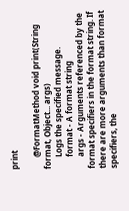print

      @FormatMethod void print(String format, Object... args)
      Logs the specified message.
      format - A format string
      args - Arguments referenced by the format specifiers in the format string. If there are more arguments than format specifiers, the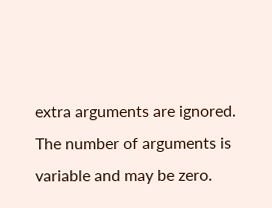extra arguments are ignored. The number of arguments is variable and may be zero.